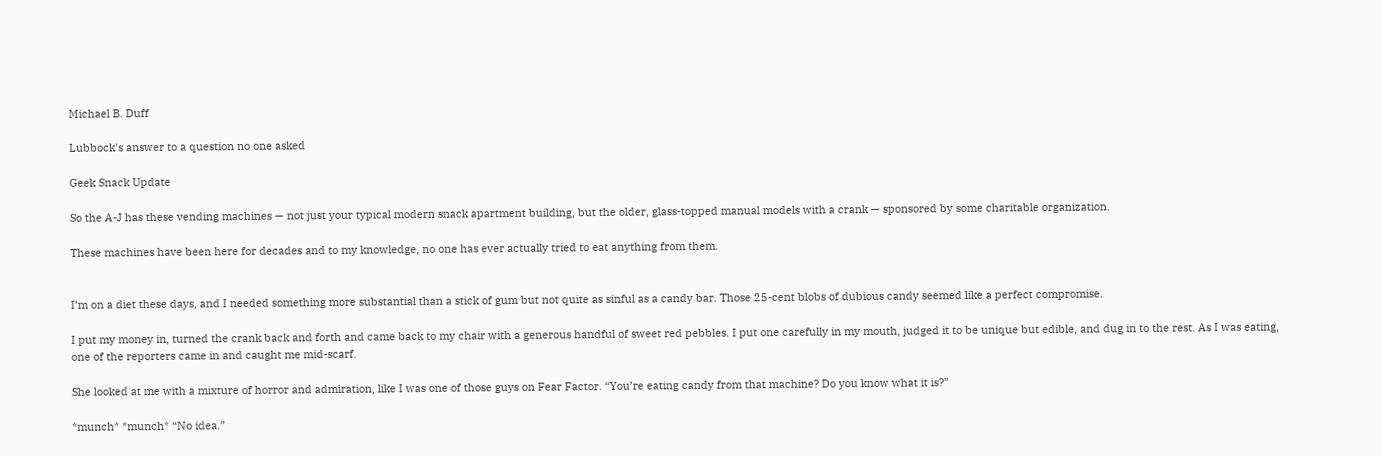Michael B. Duff

Lubbock's answer to a question no one asked

Geek Snack Update

So the A-J has these vending machines — not just your typical modern snack apartment building, but the older, glass-topped manual models with a crank — sponsored by some charitable organization.

These machines have been here for decades and to my knowledge, no one has ever actually tried to eat anything from them.


I’m on a diet these days, and I needed something more substantial than a stick of gum but not quite as sinful as a candy bar. Those 25-cent blobs of dubious candy seemed like a perfect compromise.

I put my money in, turned the crank back and forth and came back to my chair with a generous handful of sweet red pebbles. I put one carefully in my mouth, judged it to be unique but edible, and dug in to the rest. As I was eating, one of the reporters came in and caught me mid-scarf.

She looked at me with a mixture of horror and admiration, like I was one of those guys on Fear Factor. “You’re eating candy from that machine? Do you know what it is?”

*munch* *munch* “No idea.”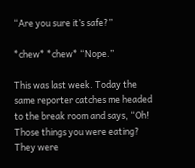“Are you sure it’s safe?”

*chew* *chew* “Nope.”

This was last week. Today the same reporter catches me headed to the break room and says, “Oh! Those things you were eating? They were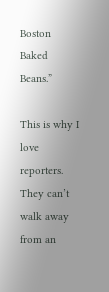Boston Baked Beans.”

This is why I love reporters. They can’t walk away from an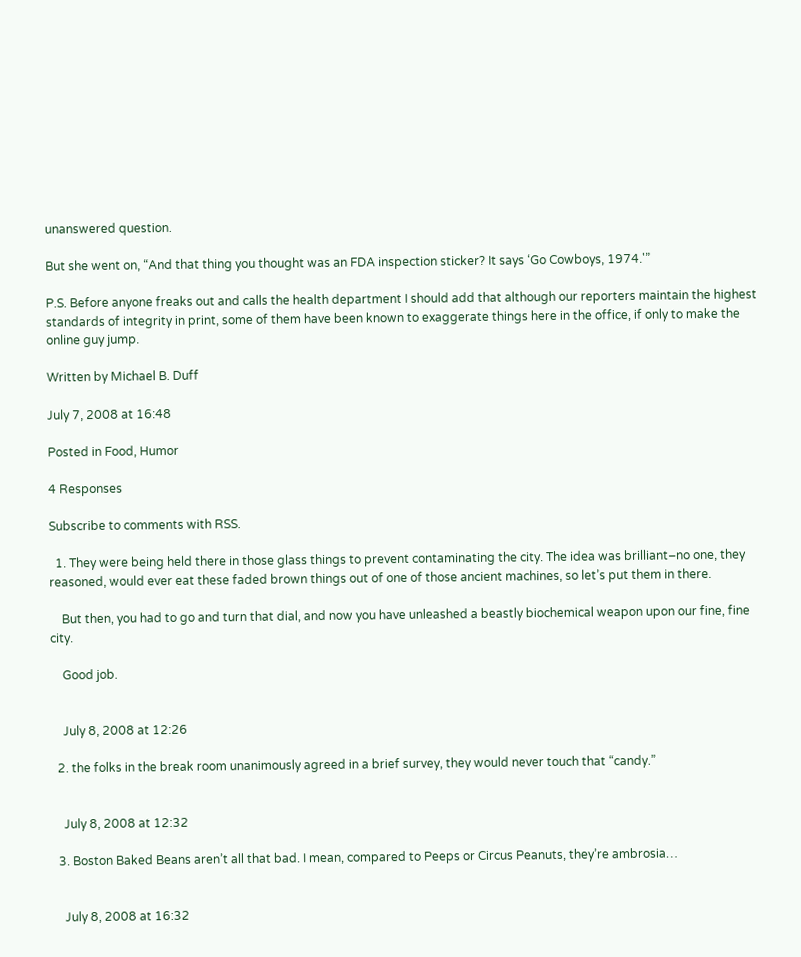unanswered question.

But she went on, “And that thing you thought was an FDA inspection sticker? It says ‘Go Cowboys, 1974.'”

P.S. Before anyone freaks out and calls the health department I should add that although our reporters maintain the highest standards of integrity in print, some of them have been known to exaggerate things here in the office, if only to make the online guy jump.

Written by Michael B. Duff

July 7, 2008 at 16:48

Posted in Food, Humor

4 Responses

Subscribe to comments with RSS.

  1. They were being held there in those glass things to prevent contaminating the city. The idea was brilliant–no one, they reasoned, would ever eat these faded brown things out of one of those ancient machines, so let’s put them in there.

    But then, you had to go and turn that dial, and now you have unleashed a beastly biochemical weapon upon our fine, fine city.

    Good job.


    July 8, 2008 at 12:26

  2. the folks in the break room unanimously agreed in a brief survey, they would never touch that “candy.”


    July 8, 2008 at 12:32

  3. Boston Baked Beans aren’t all that bad. I mean, compared to Peeps or Circus Peanuts, they’re ambrosia…


    July 8, 2008 at 16:32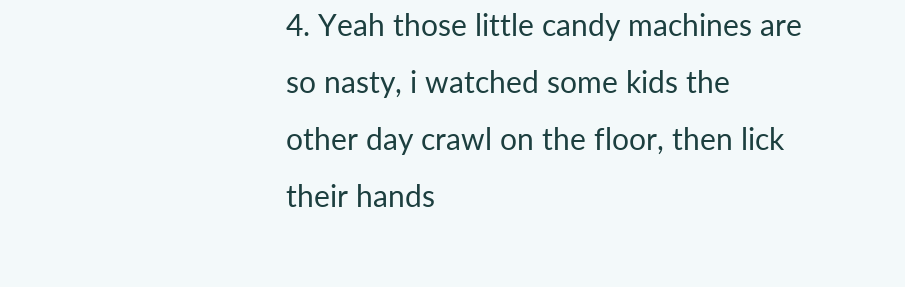4. Yeah those little candy machines are so nasty, i watched some kids the other day crawl on the floor, then lick their hands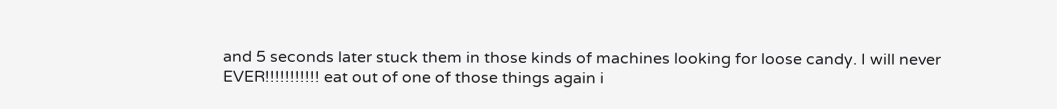and 5 seconds later stuck them in those kinds of machines looking for loose candy. I will never EVER!!!!!!!!!!! eat out of one of those things again i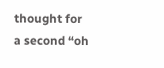thought for a second “oh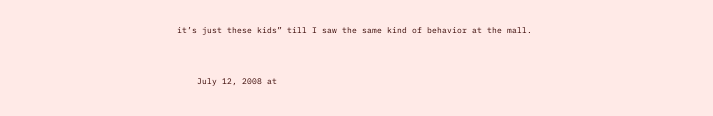it’s just these kids” till I saw the same kind of behavior at the mall.


    July 12, 2008 at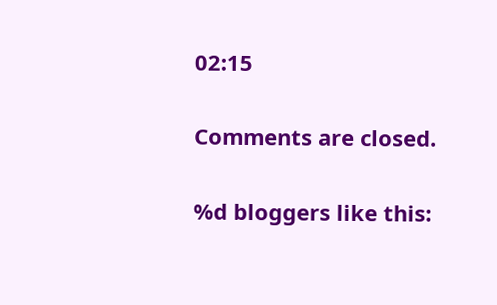02:15

Comments are closed.

%d bloggers like this: